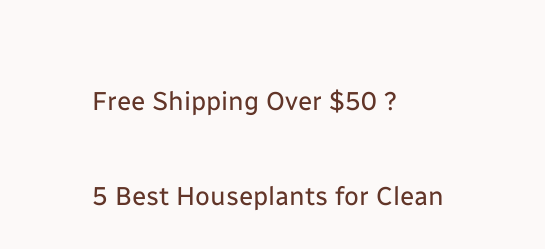Free Shipping Over $50 ?

5 Best Houseplants for Clean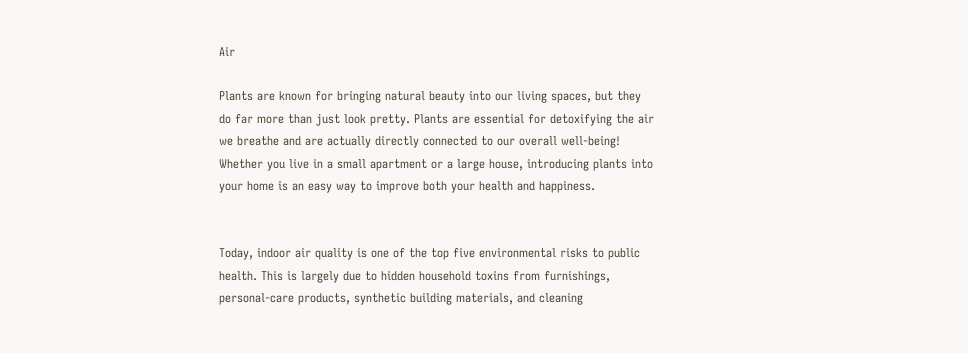Air

Plants are known for bringing natural beauty into our living spaces, but they do far more than just look pretty. Plants are essential for detoxifying the air we breathe and are actually directly connected to our overall well-being! Whether you live in a small apartment or a large house, introducing plants into your home is an easy way to improve both your health and happiness.


Today, indoor air quality is one of the top five environmental risks to public health. This is largely due to hidden household toxins from furnishings, personal-care products, synthetic building materials, and cleaning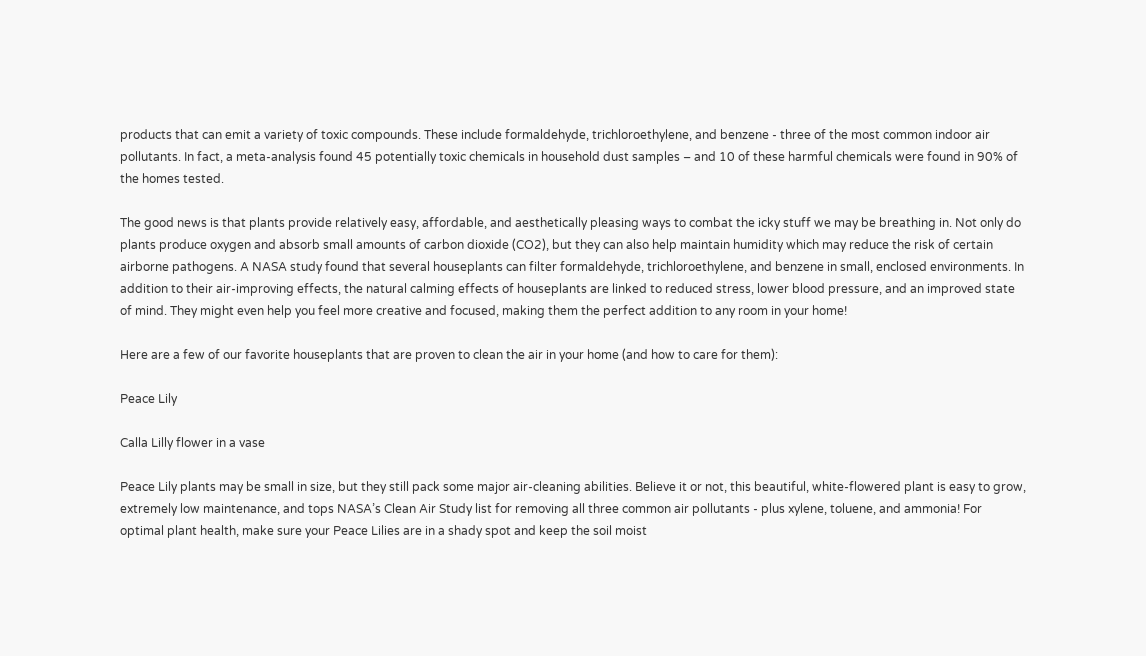products that can emit a variety of toxic compounds. These include formaldehyde, trichloroethylene, and benzene - three of the most common indoor air pollutants. In fact, a meta-analysis found 45 potentially toxic chemicals in household dust samples – and 10 of these harmful chemicals were found in 90% of the homes tested.

The good news is that plants provide relatively easy, affordable, and aesthetically pleasing ways to combat the icky stuff we may be breathing in. Not only do plants produce oxygen and absorb small amounts of carbon dioxide (CO2), but they can also help maintain humidity which may reduce the risk of certain airborne pathogens. A NASA study found that several houseplants can filter formaldehyde, trichloroethylene, and benzene in small, enclosed environments. In addition to their air-improving effects, the natural calming effects of houseplants are linked to reduced stress, lower blood pressure, and an improved state of mind. They might even help you feel more creative and focused, making them the perfect addition to any room in your home!

Here are a few of our favorite houseplants that are proven to clean the air in your home (and how to care for them):

Peace Lily

Calla Lilly flower in a vase

Peace Lily plants may be small in size, but they still pack some major air-cleaning abilities. Believe it or not, this beautiful, white-flowered plant is easy to grow, extremely low maintenance, and tops NASA’s Clean Air Study list for removing all three common air pollutants - plus xylene, toluene, and ammonia! For optimal plant health, make sure your Peace Lilies are in a shady spot and keep the soil moist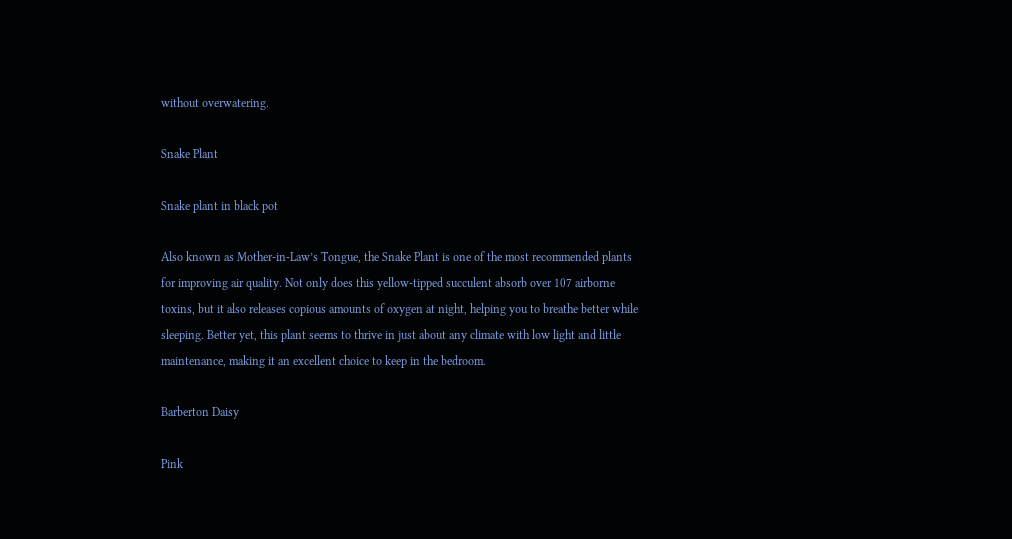without overwatering.

Snake Plant

Snake plant in black pot

Also known as Mother-in-Law’s Tongue, the Snake Plant is one of the most recommended plants for improving air quality. Not only does this yellow-tipped succulent absorb over 107 airborne toxins, but it also releases copious amounts of oxygen at night, helping you to breathe better while sleeping. Better yet, this plant seems to thrive in just about any climate with low light and little maintenance, making it an excellent choice to keep in the bedroom.

Barberton Daisy

Pink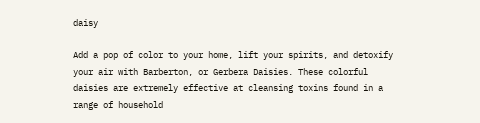daisy

Add a pop of color to your home, lift your spirits, and detoxify your air with Barberton, or Gerbera Daisies. These colorful daisies are extremely effective at cleansing toxins found in a range of household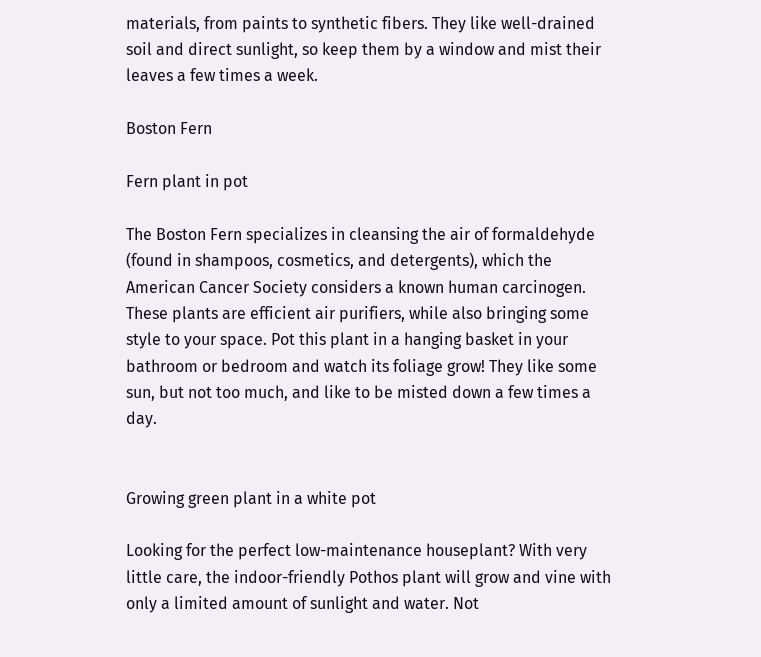materials, from paints to synthetic fibers. They like well-drained soil and direct sunlight, so keep them by a window and mist their leaves a few times a week.

Boston Fern

Fern plant in pot

The Boston Fern specializes in cleansing the air of formaldehyde (found in shampoos, cosmetics, and detergents), which the American Cancer Society considers a known human carcinogen. These plants are efficient air purifiers, while also bringing some style to your space. Pot this plant in a hanging basket in your bathroom or bedroom and watch its foliage grow! They like some sun, but not too much, and like to be misted down a few times a day.


Growing green plant in a white pot

Looking for the perfect low-maintenance houseplant? With very little care, the indoor-friendly Pothos plant will grow and vine with only a limited amount of sunlight and water. Not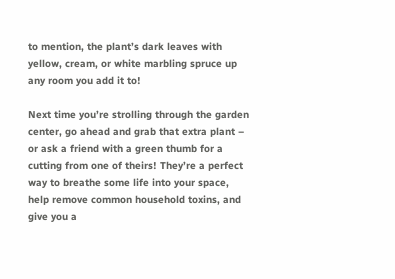to mention, the plant’s dark leaves with yellow, cream, or white marbling spruce up any room you add it to!

Next time you’re strolling through the garden center, go ahead and grab that extra plant – or ask a friend with a green thumb for a cutting from one of theirs! They’re a perfect way to breathe some life into your space, help remove common household toxins, and give you a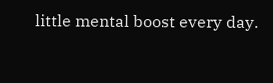little mental boost every day.